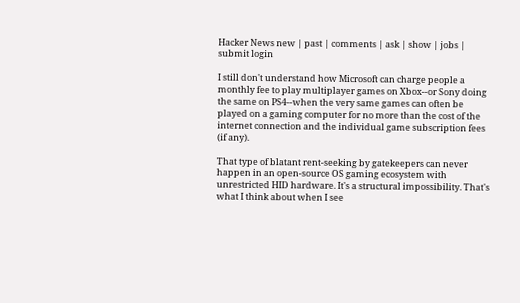Hacker News new | past | comments | ask | show | jobs | submit login

I still don't understand how Microsoft can charge people a monthly fee to play multiplayer games on Xbox--or Sony doing the same on PS4--when the very same games can often be played on a gaming computer for no more than the cost of the internet connection and the individual game subscription fees (if any).

That type of blatant rent-seeking by gatekeepers can never happen in an open-source OS gaming ecosystem with unrestricted HID hardware. It's a structural impossibility. That's what I think about when I see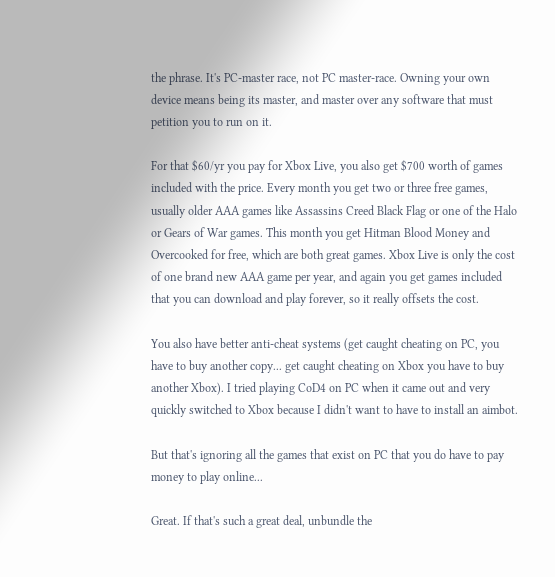the phrase. It's PC-master race, not PC master-race. Owning your own device means being its master, and master over any software that must petition you to run on it.

For that $60/yr you pay for Xbox Live, you also get $700 worth of games included with the price. Every month you get two or three free games, usually older AAA games like Assassins Creed Black Flag or one of the Halo or Gears of War games. This month you get Hitman Blood Money and Overcooked for free, which are both great games. Xbox Live is only the cost of one brand new AAA game per year, and again you get games included that you can download and play forever, so it really offsets the cost.

You also have better anti-cheat systems (get caught cheating on PC, you have to buy another copy... get caught cheating on Xbox you have to buy another Xbox). I tried playing CoD4 on PC when it came out and very quickly switched to Xbox because I didn't want to have to install an aimbot.

But that's ignoring all the games that exist on PC that you do have to pay money to play online...

Great. If that's such a great deal, unbundle the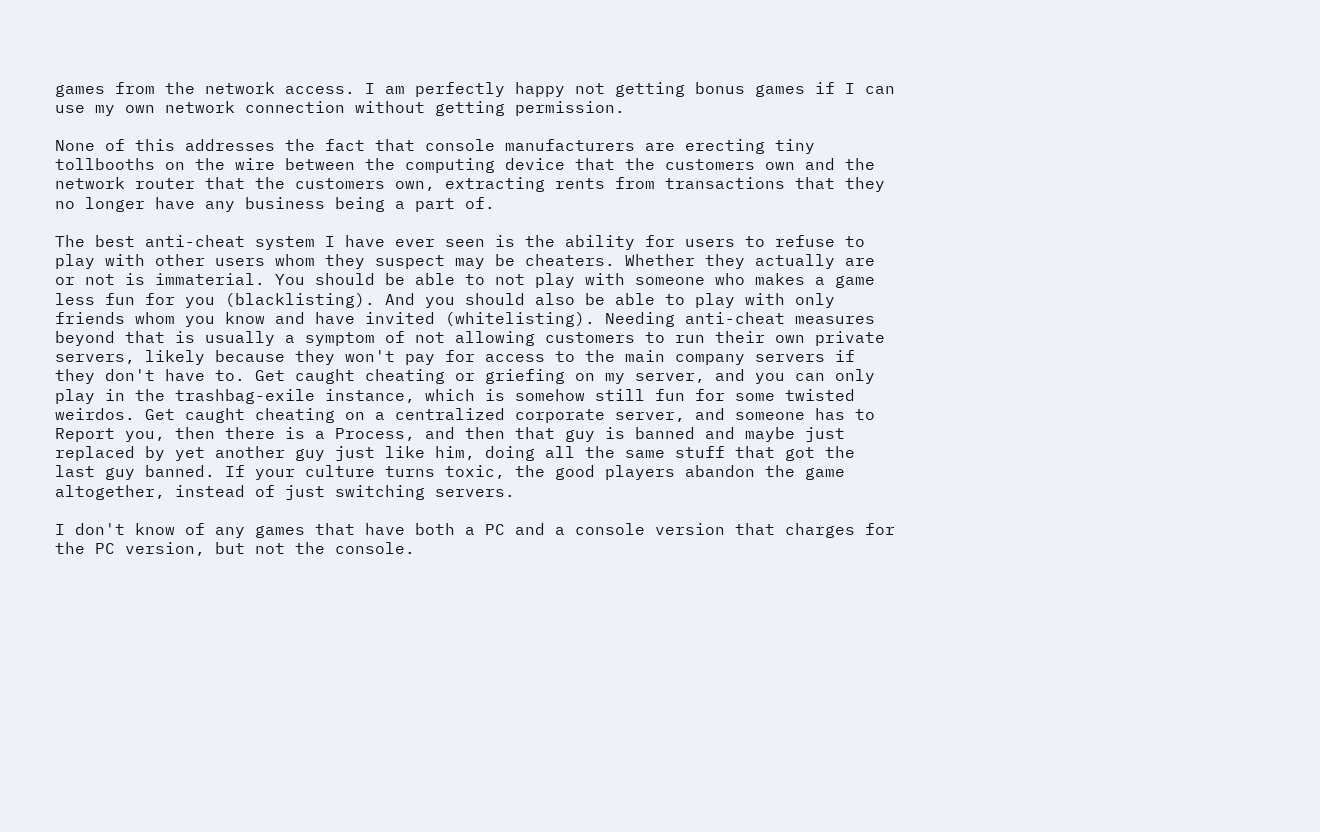games from the network access. I am perfectly happy not getting bonus games if I can use my own network connection without getting permission.

None of this addresses the fact that console manufacturers are erecting tiny tollbooths on the wire between the computing device that the customers own and the network router that the customers own, extracting rents from transactions that they no longer have any business being a part of.

The best anti-cheat system I have ever seen is the ability for users to refuse to play with other users whom they suspect may be cheaters. Whether they actually are or not is immaterial. You should be able to not play with someone who makes a game less fun for you (blacklisting). And you should also be able to play with only friends whom you know and have invited (whitelisting). Needing anti-cheat measures beyond that is usually a symptom of not allowing customers to run their own private servers, likely because they won't pay for access to the main company servers if they don't have to. Get caught cheating or griefing on my server, and you can only play in the trashbag-exile instance, which is somehow still fun for some twisted weirdos. Get caught cheating on a centralized corporate server, and someone has to Report you, then there is a Process, and then that guy is banned and maybe just replaced by yet another guy just like him, doing all the same stuff that got the last guy banned. If your culture turns toxic, the good players abandon the game altogether, instead of just switching servers.

I don't know of any games that have both a PC and a console version that charges for the PC version, but not the console.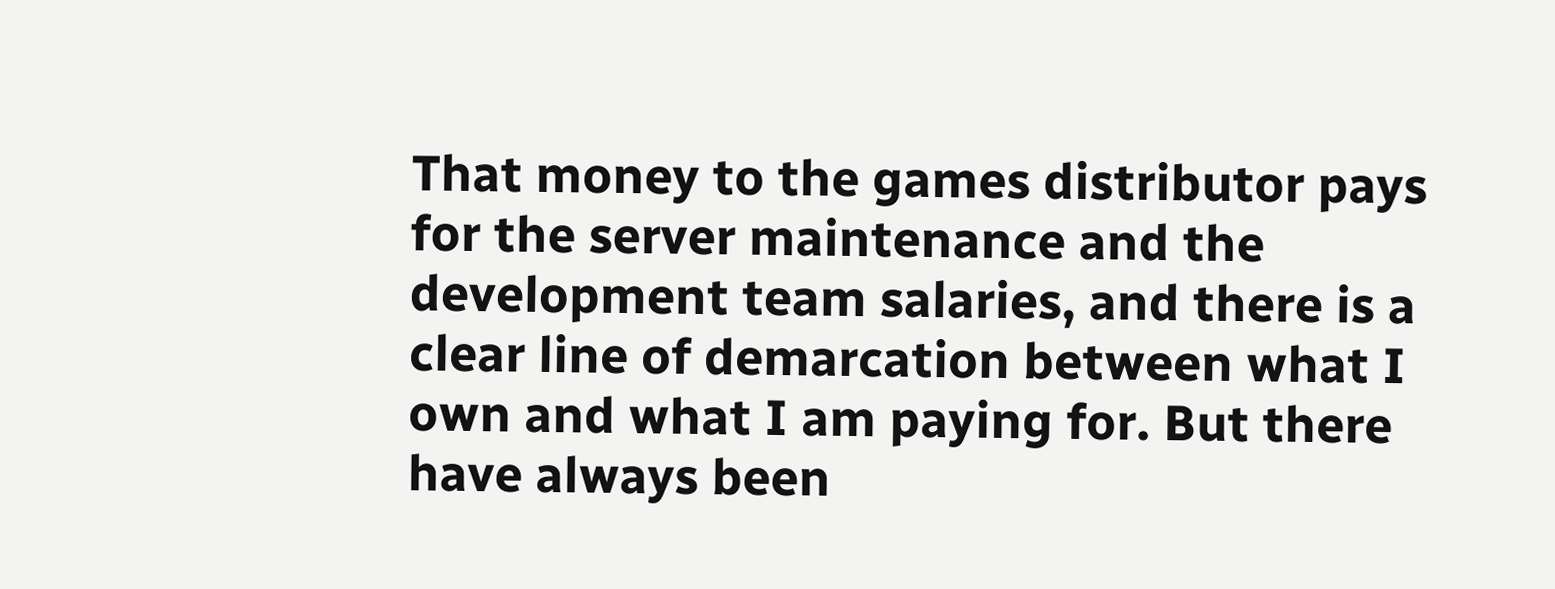That money to the games distributor pays for the server maintenance and the development team salaries, and there is a clear line of demarcation between what I own and what I am paying for. But there have always been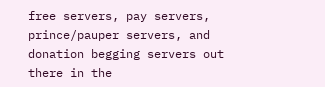free servers, pay servers, prince/pauper servers, and donation begging servers out there in the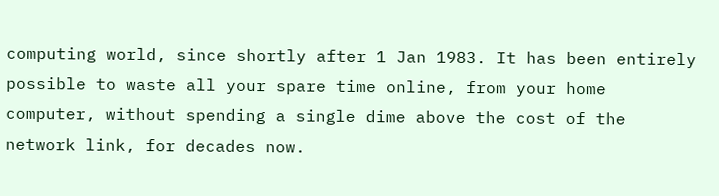computing world, since shortly after 1 Jan 1983. It has been entirely possible to waste all your spare time online, from your home computer, without spending a single dime above the cost of the network link, for decades now.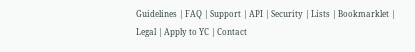Guidelines | FAQ | Support | API | Security | Lists | Bookmarklet | Legal | Apply to YC | Contact